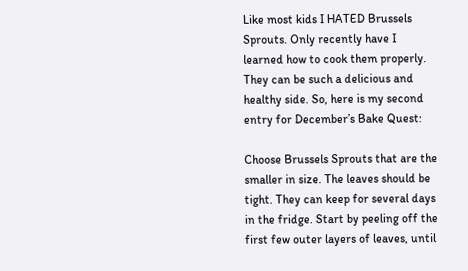Like most kids I HATED Brussels Sprouts. Only recently have I learned how to cook them properly. They can be such a delicious and healthy side. So, here is my second entry for December’s Bake Quest:

Choose Brussels Sprouts that are the smaller in size. The leaves should be tight. They can keep for several days in the fridge. Start by peeling off the first few outer layers of leaves, until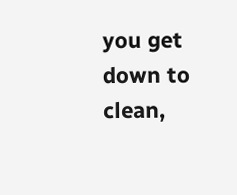you get down to clean,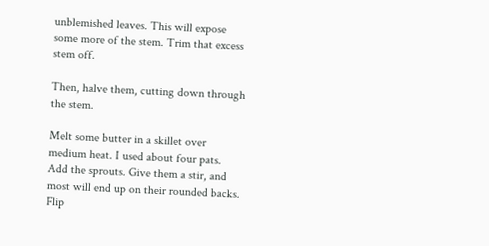unblemished leaves. This will expose some more of the stem. Trim that excess stem off.

Then, halve them, cutting down through the stem.

Melt some butter in a skillet over medium heat. I used about four pats. Add the sprouts. Give them a stir, and most will end up on their rounded backs. Flip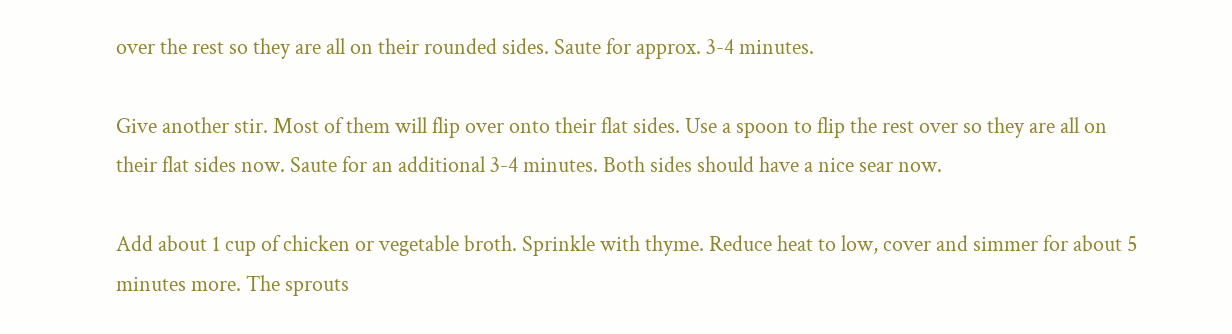over the rest so they are all on their rounded sides. Saute for approx. 3-4 minutes.

Give another stir. Most of them will flip over onto their flat sides. Use a spoon to flip the rest over so they are all on their flat sides now. Saute for an additional 3-4 minutes. Both sides should have a nice sear now.

Add about 1 cup of chicken or vegetable broth. Sprinkle with thyme. Reduce heat to low, cover and simmer for about 5 minutes more. The sprouts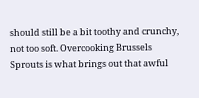should still be a bit toothy and crunchy, not too soft. Overcooking Brussels Sprouts is what brings out that awful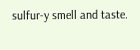sulfur-y smell and taste.